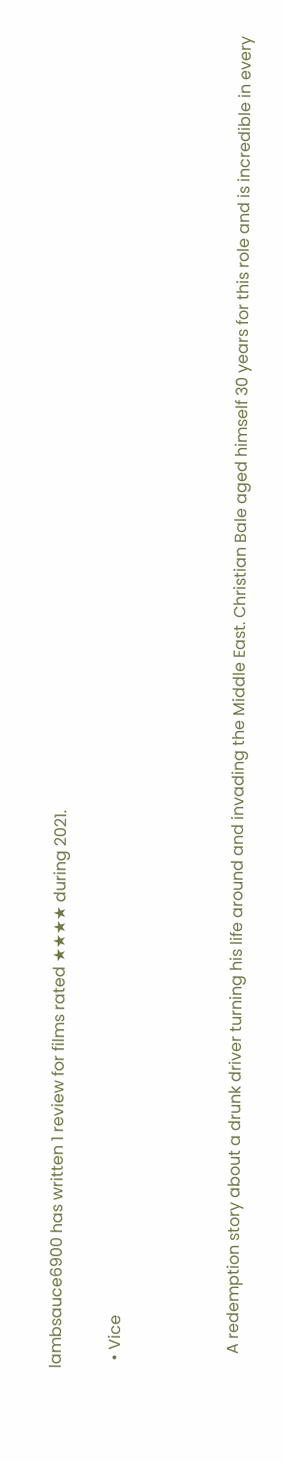lambsauce6900 has written 1 review for films rated ★★★★ during 2021.

  • Vice



    A redemption story about a drunk driver turning his life around and invading the Middle East. Christian Bale aged himself 30 years for this role and is incredible in every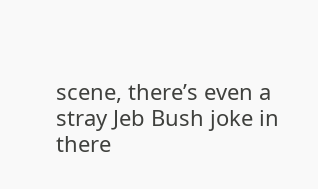scene, there’s even a stray Jeb Bush joke in there